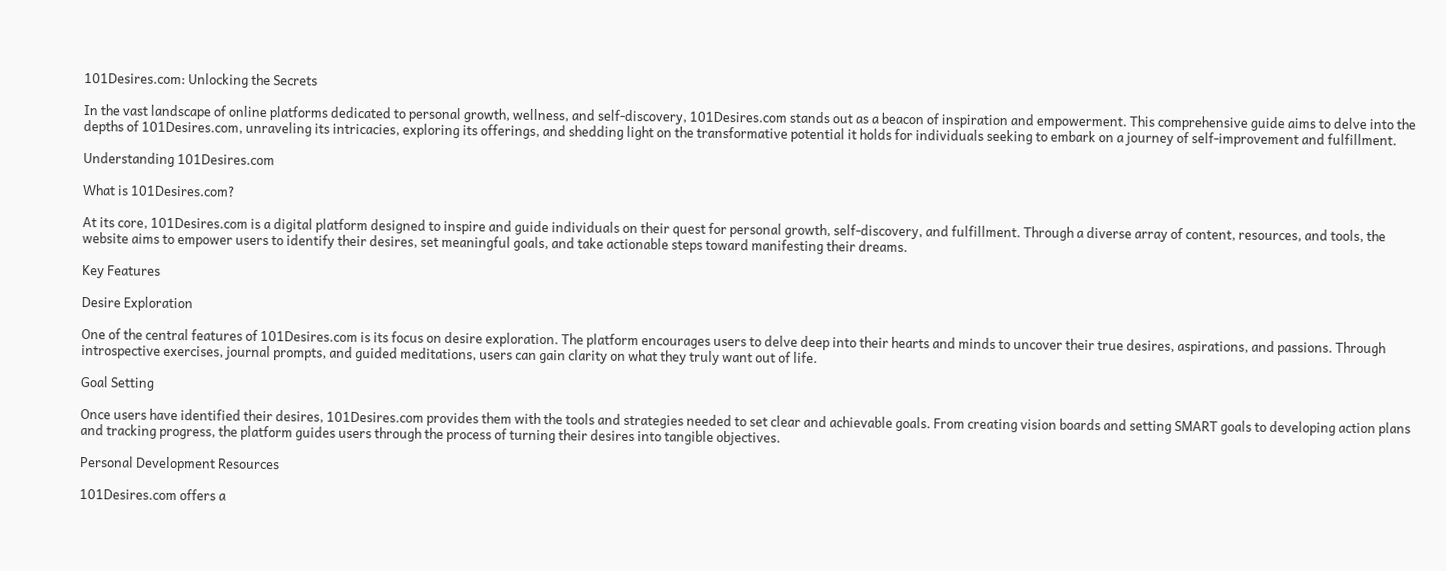101Desires.com: Unlocking the Secrets

In the vast landscape of online platforms dedicated to personal growth, wellness, and self-discovery, 101Desires.com stands out as a beacon of inspiration and empowerment. This comprehensive guide aims to delve into the depths of 101Desires.com, unraveling its intricacies, exploring its offerings, and shedding light on the transformative potential it holds for individuals seeking to embark on a journey of self-improvement and fulfillment.

Understanding 101Desires.com

What is 101Desires.com?

At its core, 101Desires.com is a digital platform designed to inspire and guide individuals on their quest for personal growth, self-discovery, and fulfillment. Through a diverse array of content, resources, and tools, the website aims to empower users to identify their desires, set meaningful goals, and take actionable steps toward manifesting their dreams.

Key Features

Desire Exploration

One of the central features of 101Desires.com is its focus on desire exploration. The platform encourages users to delve deep into their hearts and minds to uncover their true desires, aspirations, and passions. Through introspective exercises, journal prompts, and guided meditations, users can gain clarity on what they truly want out of life.

Goal Setting

Once users have identified their desires, 101Desires.com provides them with the tools and strategies needed to set clear and achievable goals. From creating vision boards and setting SMART goals to developing action plans and tracking progress, the platform guides users through the process of turning their desires into tangible objectives.

Personal Development Resources

101Desires.com offers a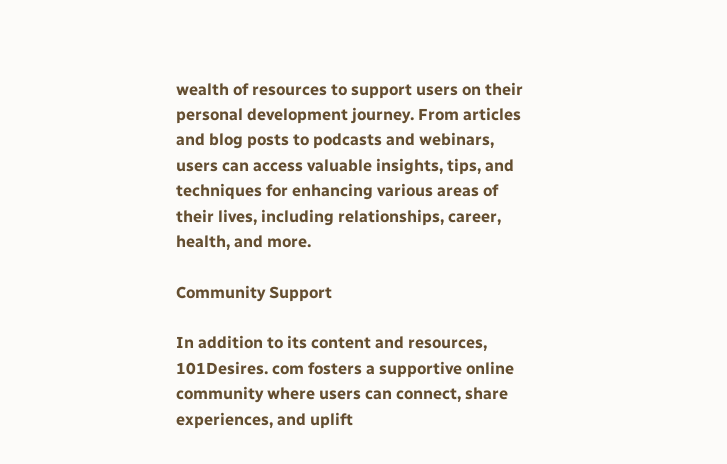wealth of resources to support users on their personal development journey. From articles and blog posts to podcasts and webinars, users can access valuable insights, tips, and techniques for enhancing various areas of their lives, including relationships, career, health, and more.

Community Support

In addition to its content and resources, 101Desires. com fosters a supportive online community where users can connect, share experiences, and uplift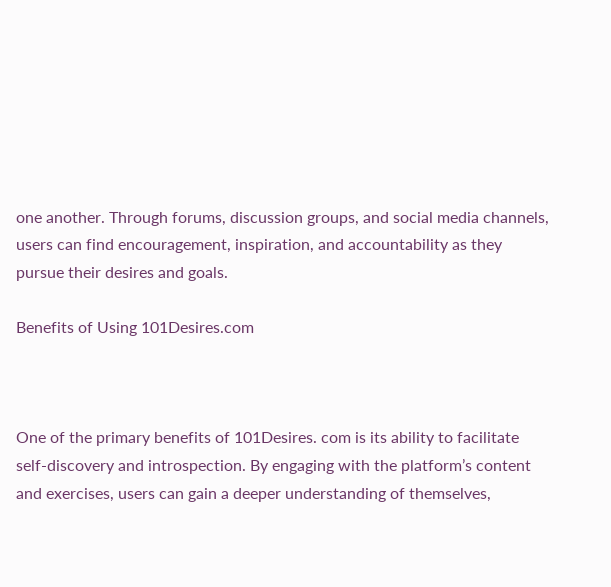one another. Through forums, discussion groups, and social media channels, users can find encouragement, inspiration, and accountability as they pursue their desires and goals.

Benefits of Using 101Desires.com



One of the primary benefits of 101Desires. com is its ability to facilitate self-discovery and introspection. By engaging with the platform’s content and exercises, users can gain a deeper understanding of themselves,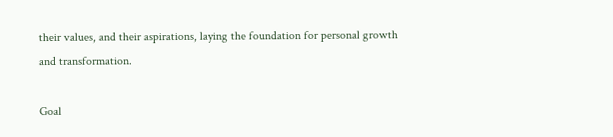their values, and their aspirations, laying the foundation for personal growth and transformation.

Goal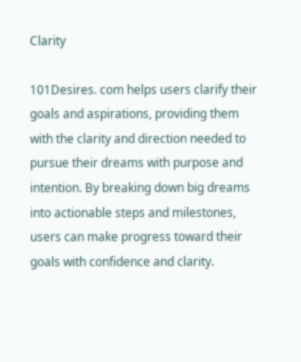Clarity

101Desires. com helps users clarify their goals and aspirations, providing them with the clarity and direction needed to pursue their dreams with purpose and intention. By breaking down big dreams into actionable steps and milestones, users can make progress toward their goals with confidence and clarity.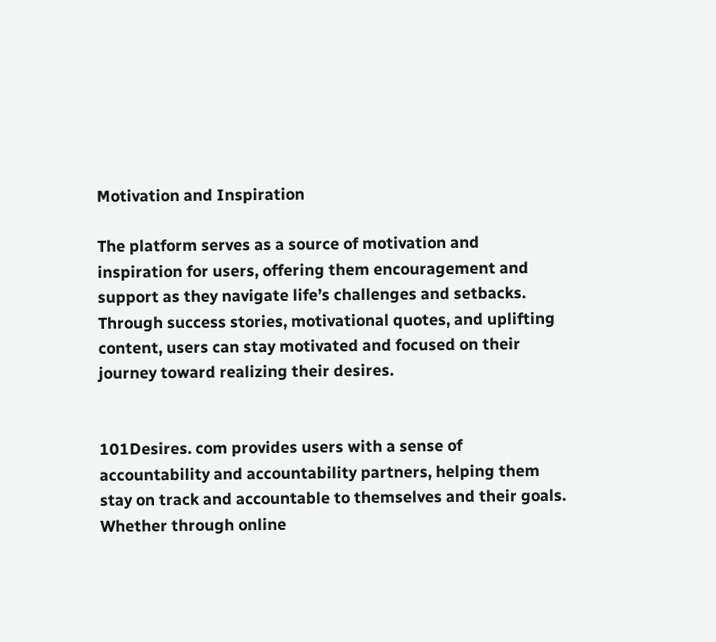Motivation and Inspiration

The platform serves as a source of motivation and inspiration for users, offering them encouragement and support as they navigate life’s challenges and setbacks. Through success stories, motivational quotes, and uplifting content, users can stay motivated and focused on their journey toward realizing their desires.


101Desires. com provides users with a sense of accountability and accountability partners, helping them stay on track and accountable to themselves and their goals. Whether through online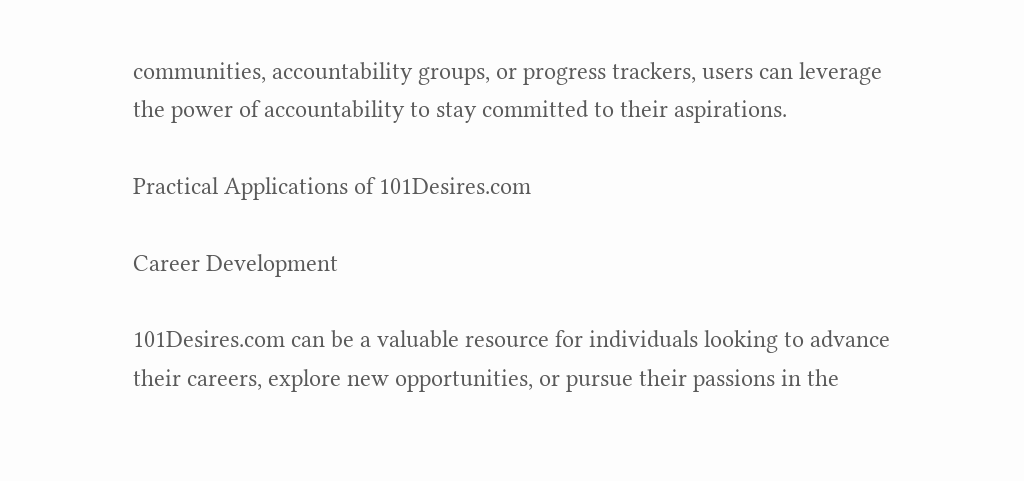communities, accountability groups, or progress trackers, users can leverage the power of accountability to stay committed to their aspirations.

Practical Applications of 101Desires.com

Career Development

101Desires.com can be a valuable resource for individuals looking to advance their careers, explore new opportunities, or pursue their passions in the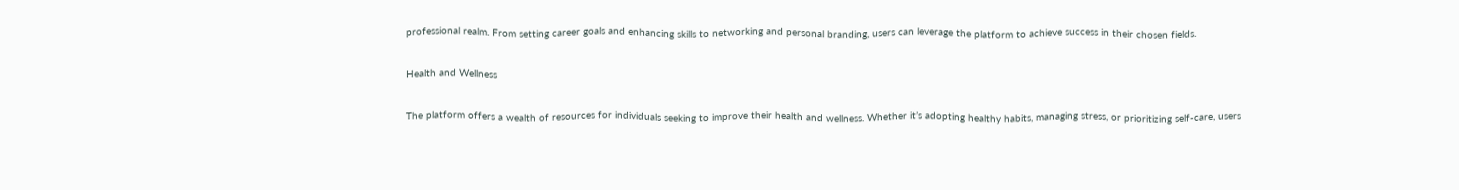professional realm. From setting career goals and enhancing skills to networking and personal branding, users can leverage the platform to achieve success in their chosen fields.

Health and Wellness

The platform offers a wealth of resources for individuals seeking to improve their health and wellness. Whether it’s adopting healthy habits, managing stress, or prioritizing self-care, users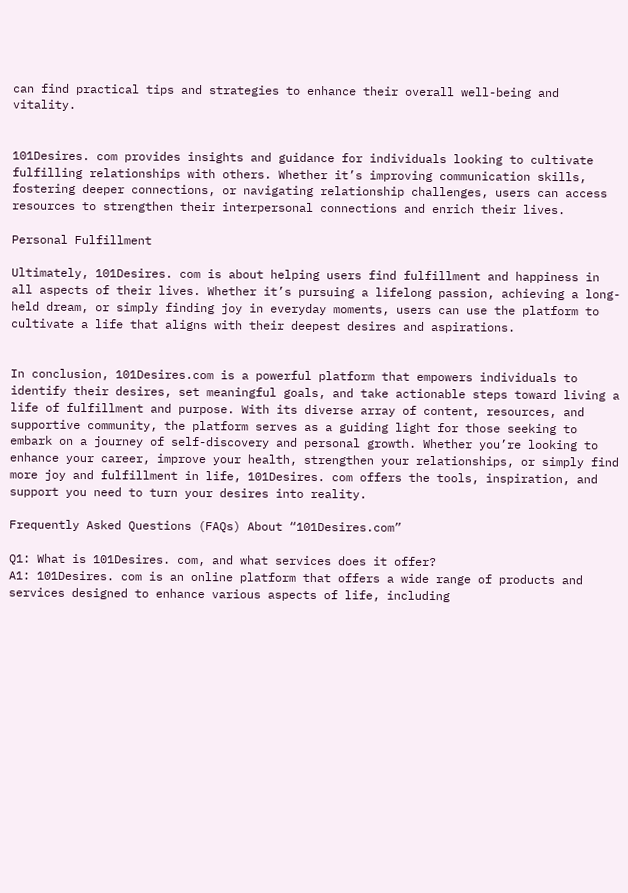can find practical tips and strategies to enhance their overall well-being and vitality.


101Desires. com provides insights and guidance for individuals looking to cultivate fulfilling relationships with others. Whether it’s improving communication skills, fostering deeper connections, or navigating relationship challenges, users can access resources to strengthen their interpersonal connections and enrich their lives.

Personal Fulfillment

Ultimately, 101Desires. com is about helping users find fulfillment and happiness in all aspects of their lives. Whether it’s pursuing a lifelong passion, achieving a long-held dream, or simply finding joy in everyday moments, users can use the platform to cultivate a life that aligns with their deepest desires and aspirations.


In conclusion, 101Desires.com is a powerful platform that empowers individuals to identify their desires, set meaningful goals, and take actionable steps toward living a life of fulfillment and purpose. With its diverse array of content, resources, and supportive community, the platform serves as a guiding light for those seeking to embark on a journey of self-discovery and personal growth. Whether you’re looking to enhance your career, improve your health, strengthen your relationships, or simply find more joy and fulfillment in life, 101Desires. com offers the tools, inspiration, and support you need to turn your desires into reality.

Frequently Asked Questions (FAQs) About “101Desires.com”

Q1: What is 101Desires. com, and what services does it offer?
A1: 101Desires. com is an online platform that offers a wide range of products and services designed to enhance various aspects of life, including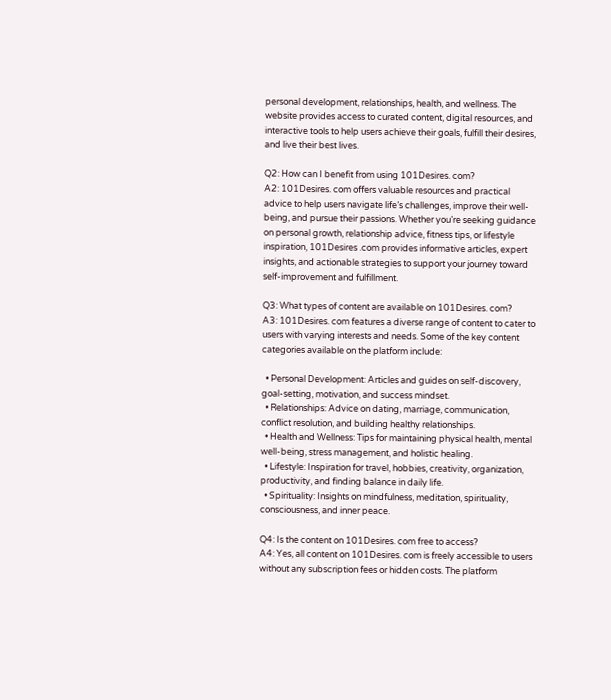personal development, relationships, health, and wellness. The website provides access to curated content, digital resources, and interactive tools to help users achieve their goals, fulfill their desires, and live their best lives.

Q2: How can I benefit from using 101Desires. com?
A2: 101Desires. com offers valuable resources and practical advice to help users navigate life’s challenges, improve their well-being, and pursue their passions. Whether you’re seeking guidance on personal growth, relationship advice, fitness tips, or lifestyle inspiration, 101Desires .com provides informative articles, expert insights, and actionable strategies to support your journey toward self-improvement and fulfillment.

Q3: What types of content are available on 101Desires. com?
A3: 101Desires. com features a diverse range of content to cater to users with varying interests and needs. Some of the key content categories available on the platform include:

  • Personal Development: Articles and guides on self-discovery, goal-setting, motivation, and success mindset.
  • Relationships: Advice on dating, marriage, communication, conflict resolution, and building healthy relationships.
  • Health and Wellness: Tips for maintaining physical health, mental well-being, stress management, and holistic healing.
  • Lifestyle: Inspiration for travel, hobbies, creativity, organization, productivity, and finding balance in daily life.
  • Spirituality: Insights on mindfulness, meditation, spirituality, consciousness, and inner peace.

Q4: Is the content on 101Desires. com free to access?
A4: Yes, all content on 101Desires. com is freely accessible to users without any subscription fees or hidden costs. The platform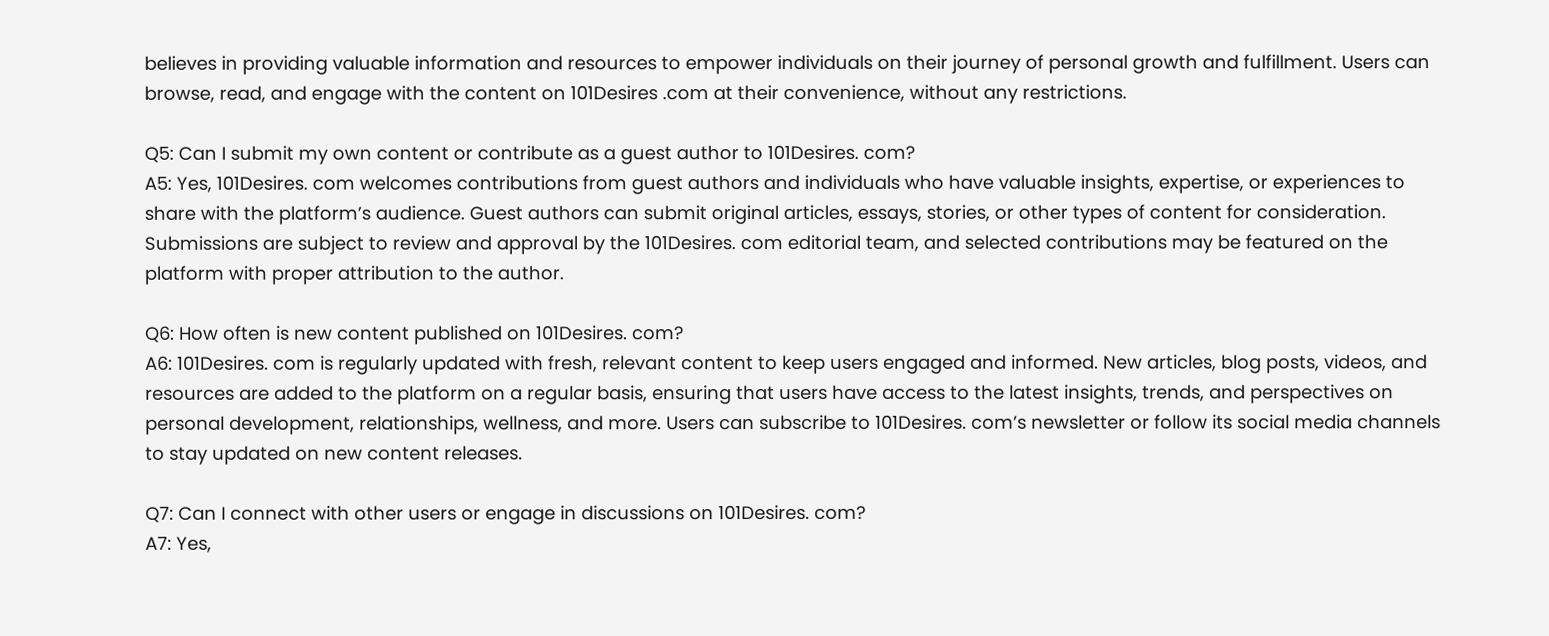believes in providing valuable information and resources to empower individuals on their journey of personal growth and fulfillment. Users can browse, read, and engage with the content on 101Desires .com at their convenience, without any restrictions.

Q5: Can I submit my own content or contribute as a guest author to 101Desires. com?
A5: Yes, 101Desires. com welcomes contributions from guest authors and individuals who have valuable insights, expertise, or experiences to share with the platform’s audience. Guest authors can submit original articles, essays, stories, or other types of content for consideration. Submissions are subject to review and approval by the 101Desires. com editorial team, and selected contributions may be featured on the platform with proper attribution to the author.

Q6: How often is new content published on 101Desires. com?
A6: 101Desires. com is regularly updated with fresh, relevant content to keep users engaged and informed. New articles, blog posts, videos, and resources are added to the platform on a regular basis, ensuring that users have access to the latest insights, trends, and perspectives on personal development, relationships, wellness, and more. Users can subscribe to 101Desires. com’s newsletter or follow its social media channels to stay updated on new content releases.

Q7: Can I connect with other users or engage in discussions on 101Desires. com?
A7: Yes,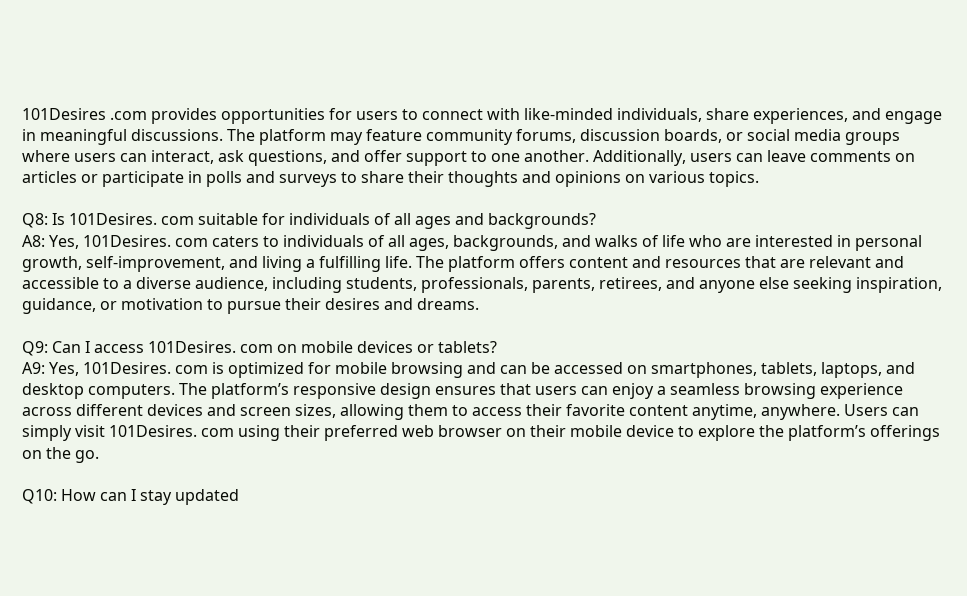101Desires .com provides opportunities for users to connect with like-minded individuals, share experiences, and engage in meaningful discussions. The platform may feature community forums, discussion boards, or social media groups where users can interact, ask questions, and offer support to one another. Additionally, users can leave comments on articles or participate in polls and surveys to share their thoughts and opinions on various topics.

Q8: Is 101Desires. com suitable for individuals of all ages and backgrounds?
A8: Yes, 101Desires. com caters to individuals of all ages, backgrounds, and walks of life who are interested in personal growth, self-improvement, and living a fulfilling life. The platform offers content and resources that are relevant and accessible to a diverse audience, including students, professionals, parents, retirees, and anyone else seeking inspiration, guidance, or motivation to pursue their desires and dreams.

Q9: Can I access 101Desires. com on mobile devices or tablets?
A9: Yes, 101Desires. com is optimized for mobile browsing and can be accessed on smartphones, tablets, laptops, and desktop computers. The platform’s responsive design ensures that users can enjoy a seamless browsing experience across different devices and screen sizes, allowing them to access their favorite content anytime, anywhere. Users can simply visit 101Desires. com using their preferred web browser on their mobile device to explore the platform’s offerings on the go.

Q10: How can I stay updated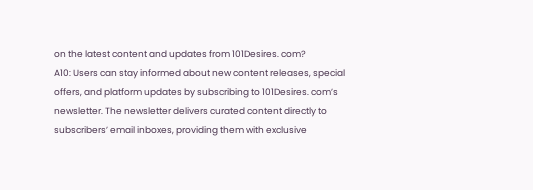on the latest content and updates from 101Desires. com?
A10: Users can stay informed about new content releases, special offers, and platform updates by subscribing to 101Desires. com’s newsletter. The newsletter delivers curated content directly to subscribers’ email inboxes, providing them with exclusive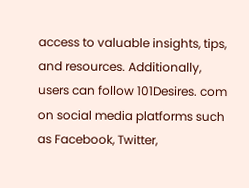access to valuable insights, tips, and resources. Additionally, users can follow 101Desires. com on social media platforms such as Facebook, Twitter,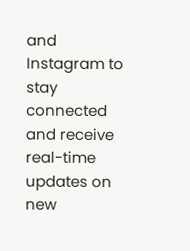and Instagram to stay connected and receive real-time updates on new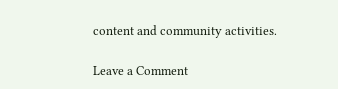content and community activities.

Leave a Comment